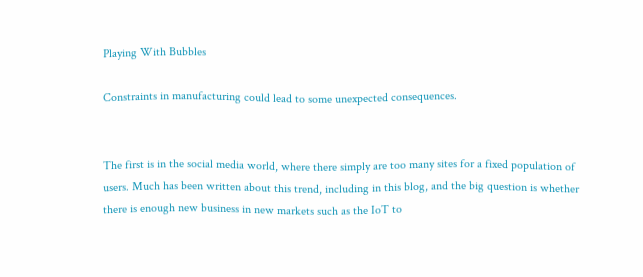Playing With Bubbles

Constraints in manufacturing could lead to some unexpected consequences.


The first is in the social media world, where there simply are too many sites for a fixed population of users. Much has been written about this trend, including in this blog, and the big question is whether there is enough new business in new markets such as the IoT to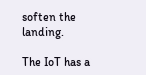soften the landing.

The IoT has a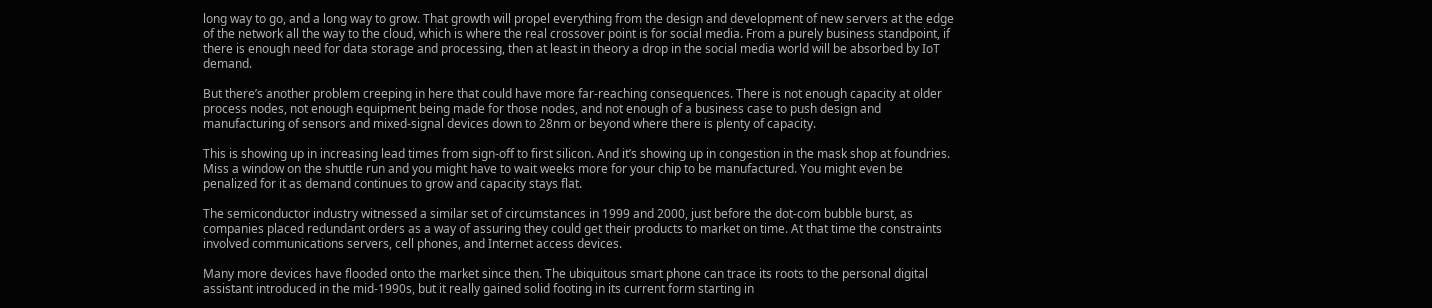long way to go, and a long way to grow. That growth will propel everything from the design and development of new servers at the edge of the network all the way to the cloud, which is where the real crossover point is for social media. From a purely business standpoint, if there is enough need for data storage and processing, then at least in theory a drop in the social media world will be absorbed by IoT demand.

But there’s another problem creeping in here that could have more far-reaching consequences. There is not enough capacity at older process nodes, not enough equipment being made for those nodes, and not enough of a business case to push design and manufacturing of sensors and mixed-signal devices down to 28nm or beyond where there is plenty of capacity.

This is showing up in increasing lead times from sign-off to first silicon. And it’s showing up in congestion in the mask shop at foundries. Miss a window on the shuttle run and you might have to wait weeks more for your chip to be manufactured. You might even be penalized for it as demand continues to grow and capacity stays flat.

The semiconductor industry witnessed a similar set of circumstances in 1999 and 2000, just before the dot-com bubble burst, as companies placed redundant orders as a way of assuring they could get their products to market on time. At that time the constraints involved communications servers, cell phones, and Internet access devices.

Many more devices have flooded onto the market since then. The ubiquitous smart phone can trace its roots to the personal digital assistant introduced in the mid-1990s, but it really gained solid footing in its current form starting in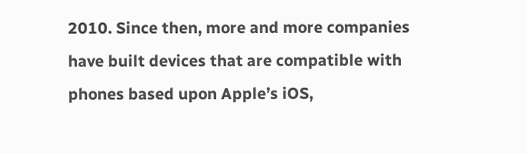2010. Since then, more and more companies have built devices that are compatible with phones based upon Apple’s iOS,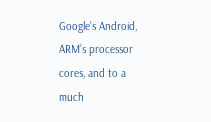Google’s Android, ARM’s processor cores, and to a much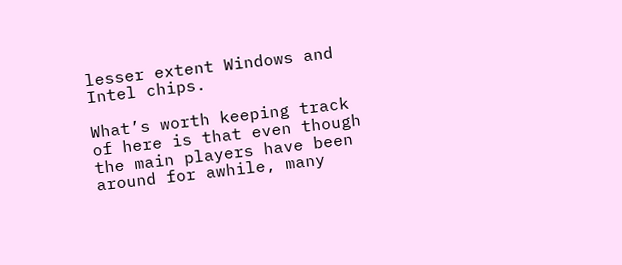lesser extent Windows and Intel chips.

What’s worth keeping track of here is that even though the main players have been around for awhile, many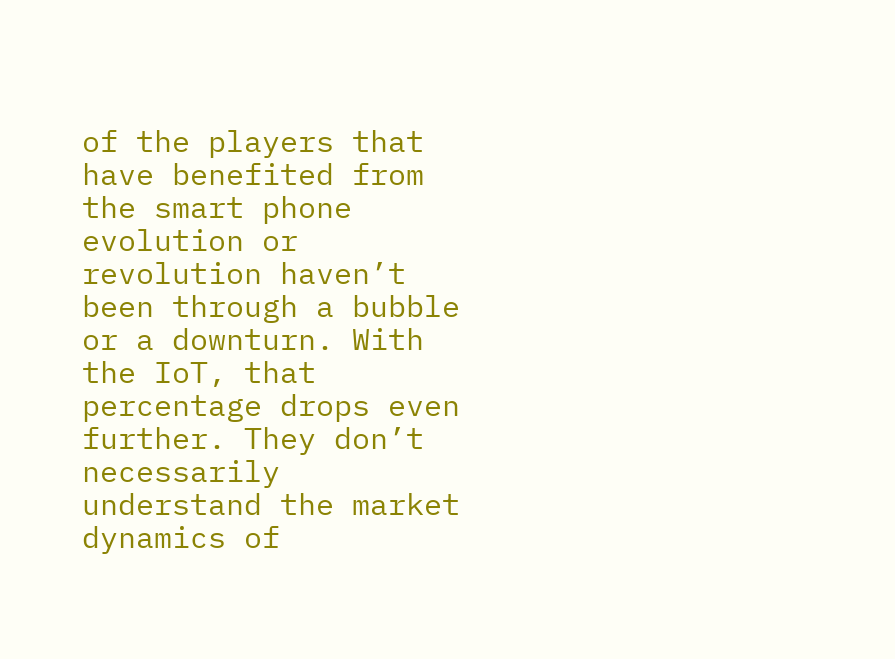of the players that have benefited from the smart phone evolution or revolution haven’t been through a bubble or a downturn. With the IoT, that percentage drops even further. They don’t necessarily understand the market dynamics of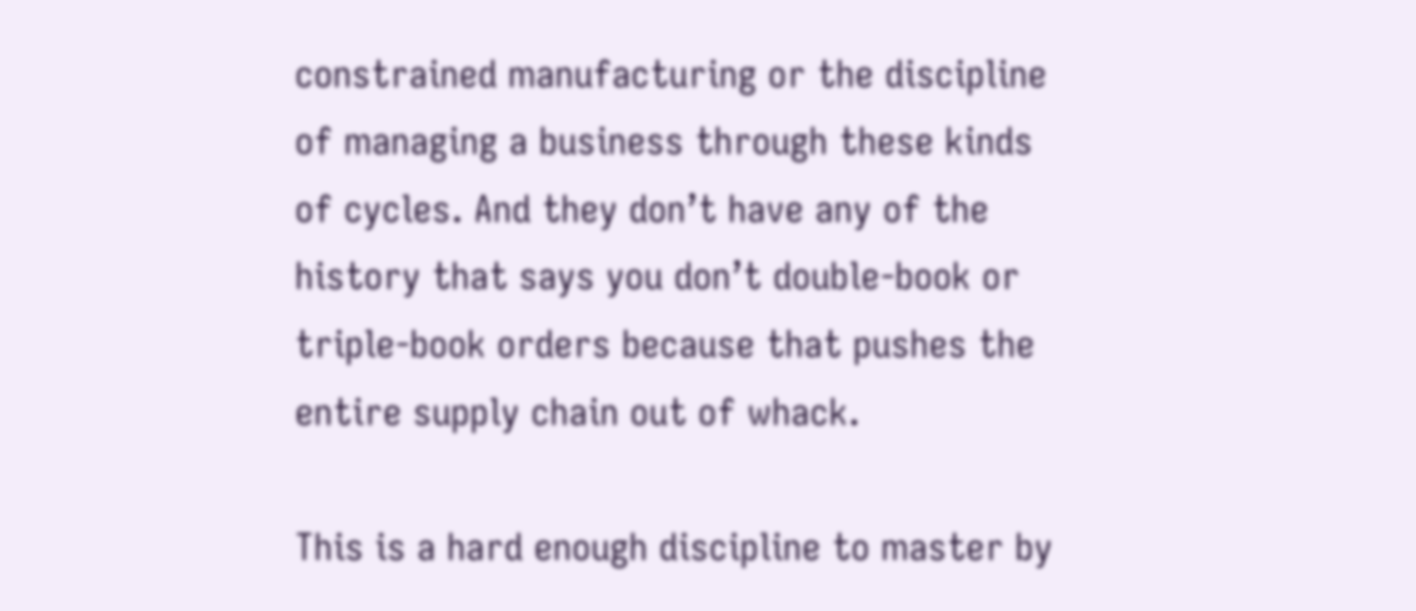constrained manufacturing or the discipline of managing a business through these kinds of cycles. And they don’t have any of the history that says you don’t double-book or triple-book orders because that pushes the entire supply chain out of whack.

This is a hard enough discipline to master by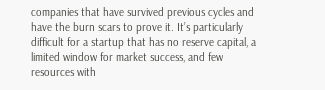companies that have survived previous cycles and have the burn scars to prove it. It’s particularly difficult for a startup that has no reserve capital, a limited window for market success, and few resources with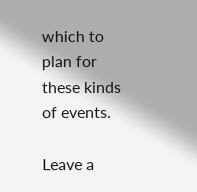which to plan for these kinds of events.

Leave a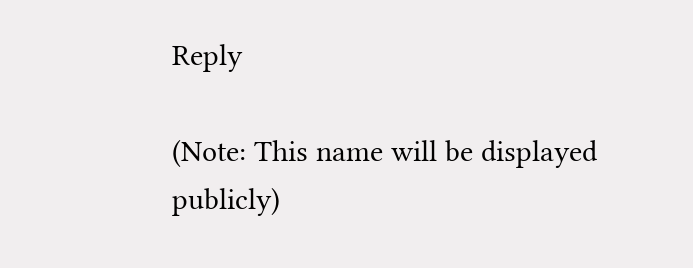Reply

(Note: This name will be displayed publicly)